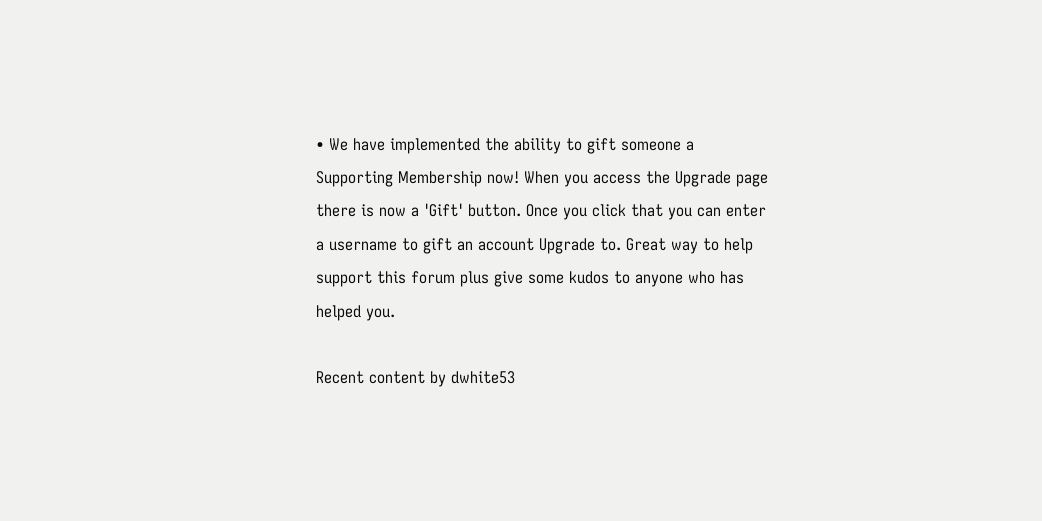• We have implemented the ability to gift someone a Supporting Membership now! When you access the Upgrade page there is now a 'Gift' button. Once you click that you can enter a username to gift an account Upgrade to. Great way to help support this forum plus give some kudos to anyone who has helped you.

Recent content by dwhite53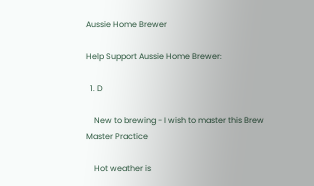Aussie Home Brewer

Help Support Aussie Home Brewer:

  1. D

    New to brewing - I wish to master this Brew Master Practice

    Hot weather is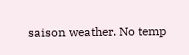saison weather. No temp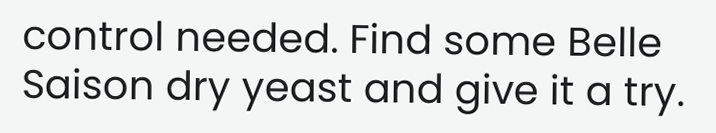control needed. Find some Belle Saison dry yeast and give it a try.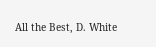All the Best, D. White